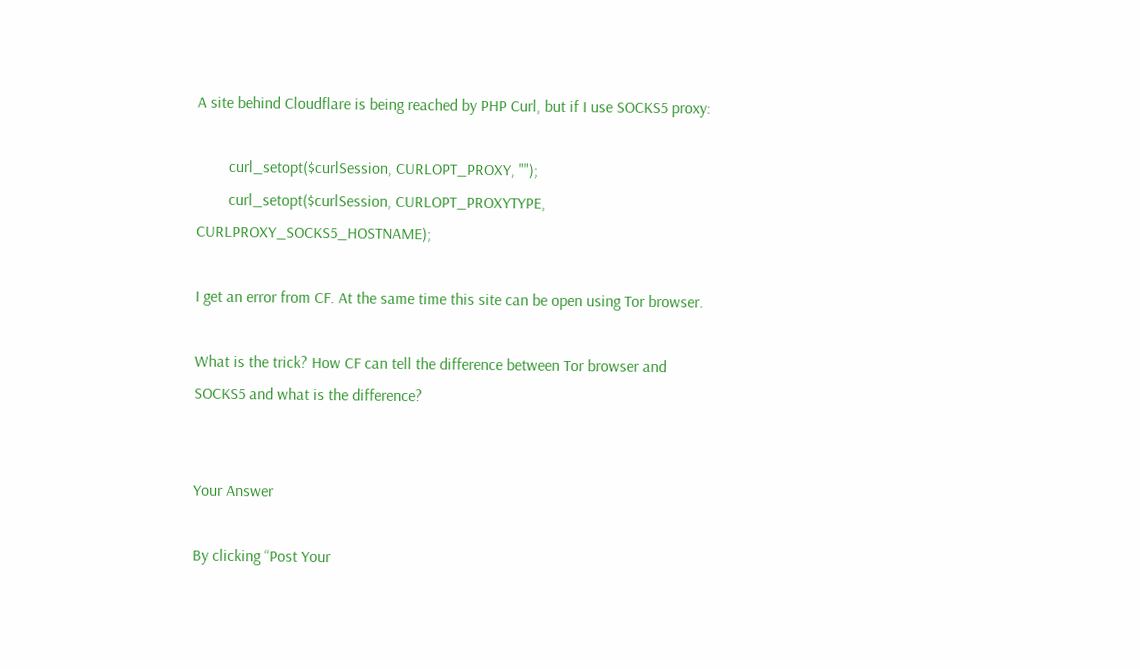A site behind Cloudflare is being reached by PHP Curl, but if I use SOCKS5 proxy:

        curl_setopt($curlSession, CURLOPT_PROXY, "");
        curl_setopt($curlSession, CURLOPT_PROXYTYPE, CURLPROXY_SOCKS5_HOSTNAME);

I get an error from CF. At the same time this site can be open using Tor browser.

What is the trick? How CF can tell the difference between Tor browser and SOCKS5 and what is the difference?


Your Answer

By clicking “Post Your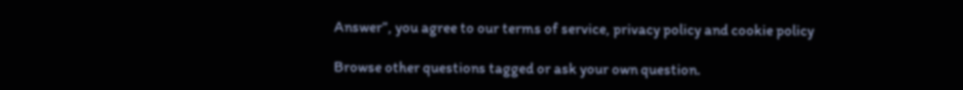Answer”, you agree to our terms of service, privacy policy and cookie policy

Browse other questions tagged or ask your own question.